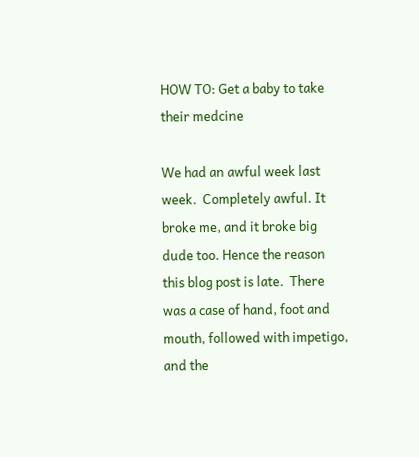HOW TO: Get a baby to take their medcine

We had an awful week last week.  Completely awful. It broke me, and it broke big dude too. Hence the reason this blog post is late.  There was a case of hand, foot and mouth, followed with impetigo, and the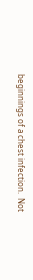beginnings of a chest infection.  Not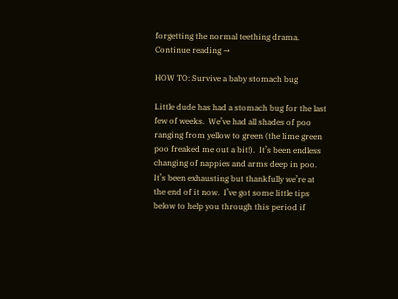forgetting the normal teething drama. Continue reading →

HOW TO: Survive a baby stomach bug

Little dude has had a stomach bug for the last few of weeks.  We’ve had all shades of poo ranging from yellow to green (the lime green poo freaked me out a bit!).  It’s been endless changing of nappies and arms deep in poo.  It’s been exhausting but thankfully we’re at the end of it now.  I’ve got some little tips below to help you through this period if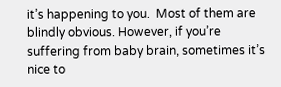it’s happening to you.  Most of them are blindly obvious. However, if you’re suffering from baby brain, sometimes it’s nice to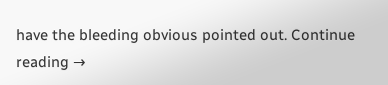have the bleeding obvious pointed out. Continue reading →